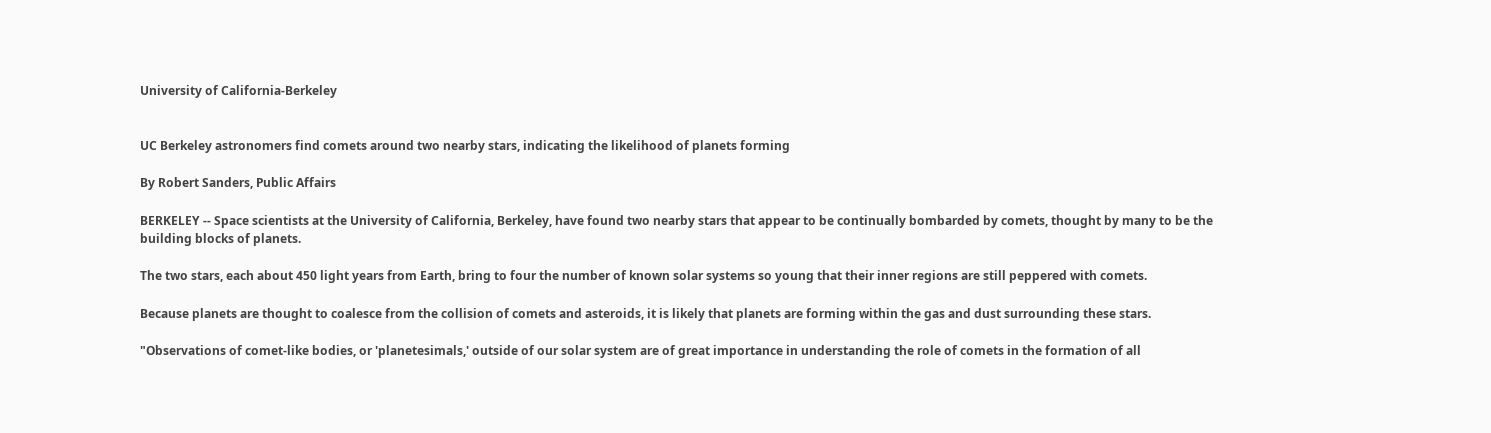University of California-Berkeley


UC Berkeley astronomers find comets around two nearby stars, indicating the likelihood of planets forming

By Robert Sanders, Public Affairs

BERKELEY -- Space scientists at the University of California, Berkeley, have found two nearby stars that appear to be continually bombarded by comets, thought by many to be the building blocks of planets.

The two stars, each about 450 light years from Earth, bring to four the number of known solar systems so young that their inner regions are still peppered with comets.

Because planets are thought to coalesce from the collision of comets and asteroids, it is likely that planets are forming within the gas and dust surrounding these stars.

"Observations of comet-like bodies, or 'planetesimals,' outside of our solar system are of great importance in understanding the role of comets in the formation of all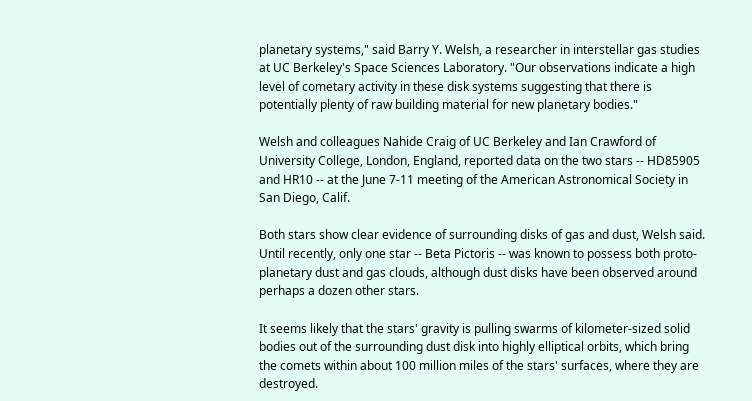planetary systems," said Barry Y. Welsh, a researcher in interstellar gas studies at UC Berkeley's Space Sciences Laboratory. "Our observations indicate a high level of cometary activity in these disk systems suggesting that there is potentially plenty of raw building material for new planetary bodies."

Welsh and colleagues Nahide Craig of UC Berkeley and Ian Crawford of University College, London, England, reported data on the two stars -- HD85905 and HR10 -- at the June 7-11 meeting of the American Astronomical Society in San Diego, Calif.

Both stars show clear evidence of surrounding disks of gas and dust, Welsh said. Until recently, only one star -- Beta Pictoris -- was known to possess both proto-planetary dust and gas clouds, although dust disks have been observed around perhaps a dozen other stars.

It seems likely that the stars' gravity is pulling swarms of kilometer-sized solid bodies out of the surrounding dust disk into highly elliptical orbits, which bring the comets within about 100 million miles of the stars' surfaces, where they are destroyed.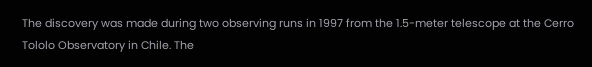The discovery was made during two observing runs in 1997 from the 1.5-meter telescope at the Cerro Tololo Observatory in Chile. The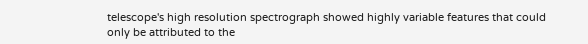telescope's high resolution spectrograph showed highly variable features that could only be attributed to the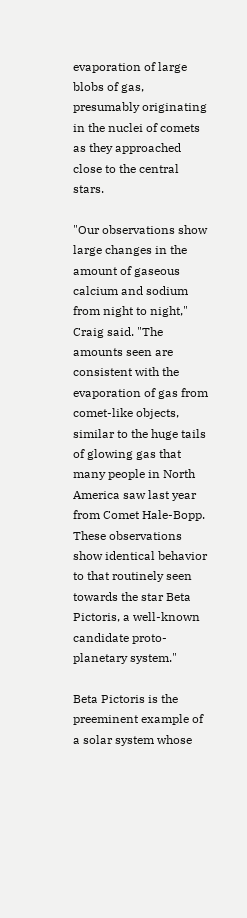evaporation of large blobs of gas, presumably originating in the nuclei of comets as they approached close to the central stars.

"Our observations show large changes in the amount of gaseous calcium and sodium from night to night," Craig said. "The amounts seen are consistent with the evaporation of gas from comet-like objects, similar to the huge tails of glowing gas that many people in North America saw last year from Comet Hale-Bopp. These observations show identical behavior to that routinely seen towards the star Beta Pictoris, a well-known candidate proto-planetary system."

Beta Pictoris is the preeminent example of a solar system whose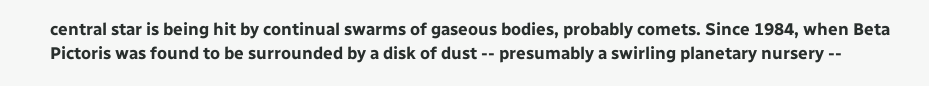central star is being hit by continual swarms of gaseous bodies, probably comets. Since 1984, when Beta Pictoris was found to be surrounded by a disk of dust -- presumably a swirling planetary nursery --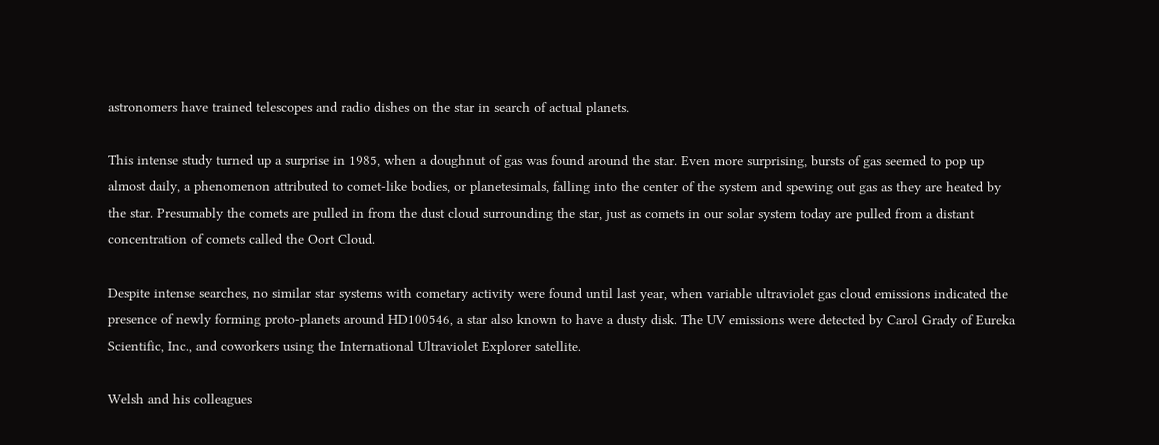astronomers have trained telescopes and radio dishes on the star in search of actual planets.

This intense study turned up a surprise in 1985, when a doughnut of gas was found around the star. Even more surprising, bursts of gas seemed to pop up almost daily, a phenomenon attributed to comet-like bodies, or planetesimals, falling into the center of the system and spewing out gas as they are heated by the star. Presumably the comets are pulled in from the dust cloud surrounding the star, just as comets in our solar system today are pulled from a distant concentration of comets called the Oort Cloud.

Despite intense searches, no similar star systems with cometary activity were found until last year, when variable ultraviolet gas cloud emissions indicated the presence of newly forming proto-planets around HD100546, a star also known to have a dusty disk. The UV emissions were detected by Carol Grady of Eureka Scientific, Inc., and coworkers using the International Ultraviolet Explorer satellite.

Welsh and his colleagues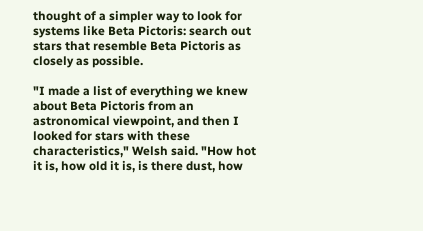thought of a simpler way to look for systems like Beta Pictoris: search out stars that resemble Beta Pictoris as closely as possible.

"I made a list of everything we knew about Beta Pictoris from an astronomical viewpoint, and then I looked for stars with these characteristics," Welsh said. "How hot it is, how old it is, is there dust, how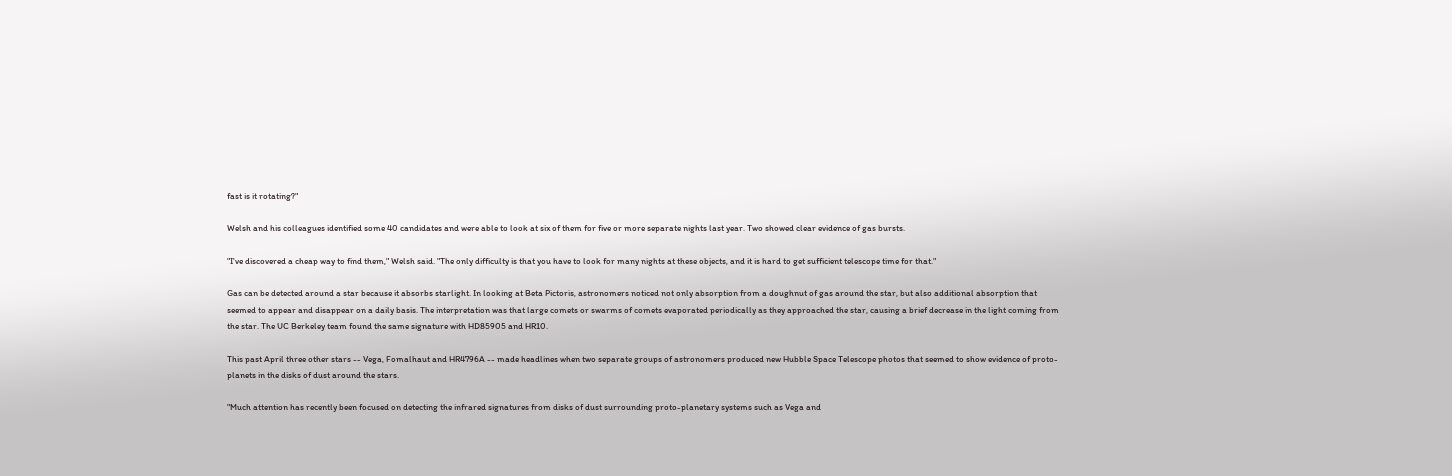fast is it rotating?"

Welsh and his colleagues identified some 40 candidates and were able to look at six of them for five or more separate nights last year. Two showed clear evidence of gas bursts.

"I've discovered a cheap way to find them," Welsh said. "The only difficulty is that you have to look for many nights at these objects, and it is hard to get sufficient telescope time for that."

Gas can be detected around a star because it absorbs starlight. In looking at Beta Pictoris, astronomers noticed not only absorption from a doughnut of gas around the star, but also additional absorption that seemed to appear and disappear on a daily basis. The interpretation was that large comets or swarms of comets evaporated periodically as they approached the star, causing a brief decrease in the light coming from the star. The UC Berkeley team found the same signature with HD85905 and HR10.

This past April three other stars -- Vega, Fomalhaut and HR4796A -- made headlines when two separate groups of astronomers produced new Hubble Space Telescope photos that seemed to show evidence of proto-planets in the disks of dust around the stars.

"Much attention has recently been focused on detecting the infrared signatures from disks of dust surrounding proto-planetary systems such as Vega and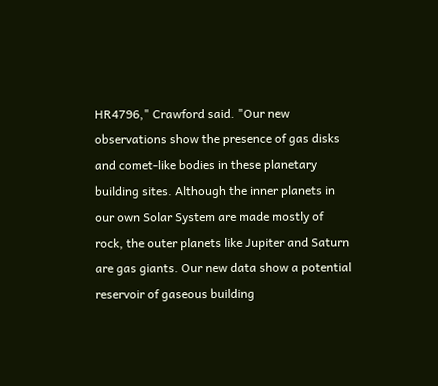HR4796," Crawford said. "Our new observations show the presence of gas disks and comet-like bodies in these planetary building sites. Although the inner planets in our own Solar System are made mostly of rock, the outer planets like Jupiter and Saturn are gas giants. Our new data show a potential reservoir of gaseous building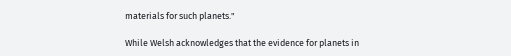materials for such planets."

While Welsh acknowledges that the evidence for planets in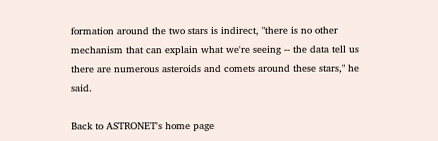formation around the two stars is indirect, "there is no other mechanism that can explain what we're seeing -- the data tell us there are numerous asteroids and comets around these stars," he said.

Back to ASTRONET's home page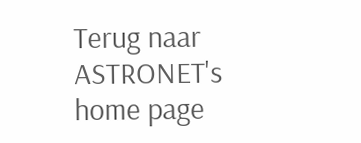Terug naar ASTRONET's home page